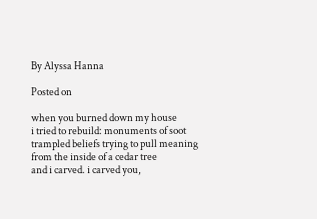By Alyssa Hanna

Posted on

when you burned down my house
i tried to rebuild: monuments of soot
trampled beliefs trying to pull meaning
from the inside of a cedar tree
and i carved. i carved you,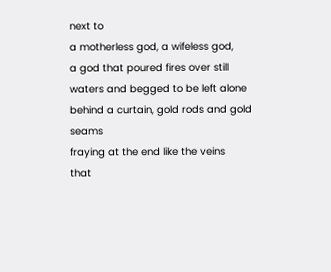next to
a motherless god, a wifeless god,
a god that poured fires over still
waters and begged to be left alone
behind a curtain, gold rods and gold seams
fraying at the end like the veins
that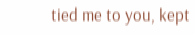tied me to you, kept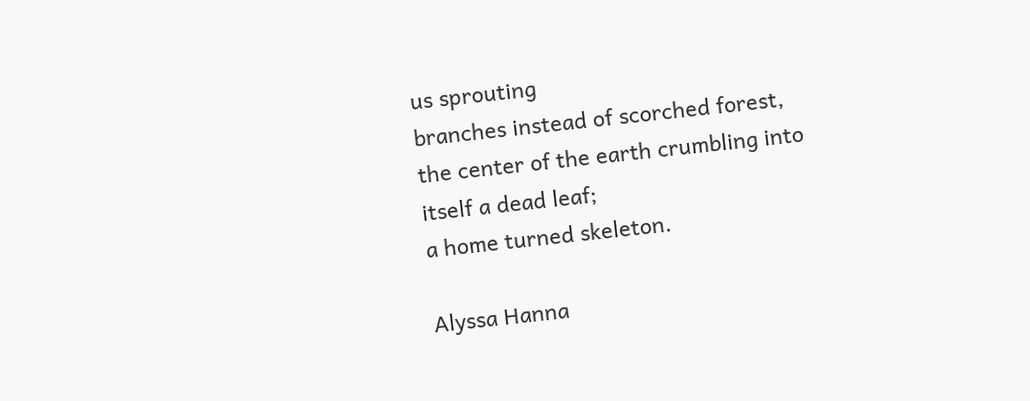us sprouting
branches instead of scorched forest,
the center of the earth crumbling into
itself a dead leaf;
a home turned skeleton.

Alyssa Hanna